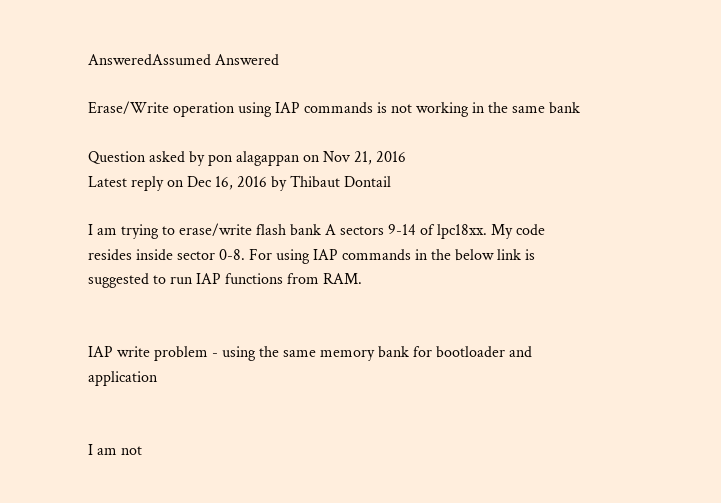AnsweredAssumed Answered

Erase/Write operation using IAP commands is not working in the same bank

Question asked by pon alagappan on Nov 21, 2016
Latest reply on Dec 16, 2016 by Thibaut Dontail

I am trying to erase/write flash bank A sectors 9-14 of lpc18xx. My code resides inside sector 0-8. For using IAP commands in the below link is suggested to run IAP functions from RAM.


IAP write problem - using the same memory bank for bootloader and application


I am not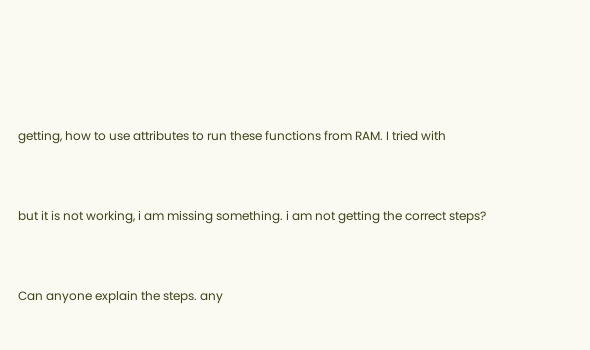getting, how to use attributes to run these functions from RAM. I tried with


but it is not working, i am missing something. i am not getting the correct steps?


Can anyone explain the steps. any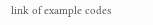link of example codes